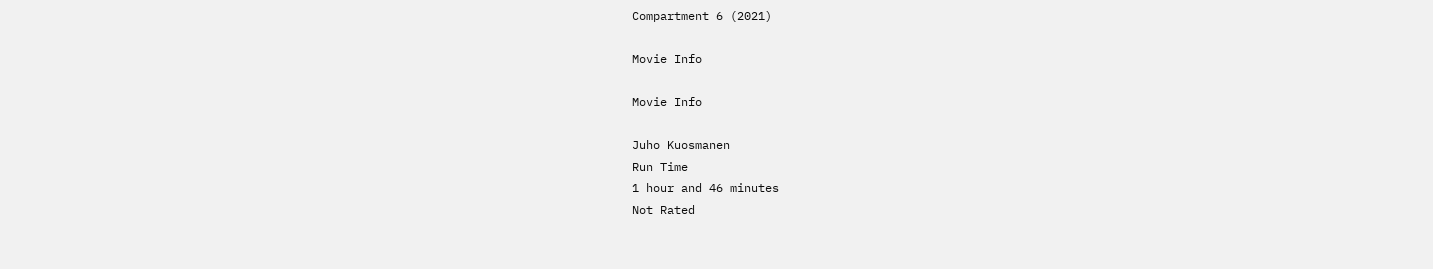Compartment 6 (2021)

Movie Info

Movie Info

Juho Kuosmanen
Run Time
1 hour and 46 minutes
Not Rated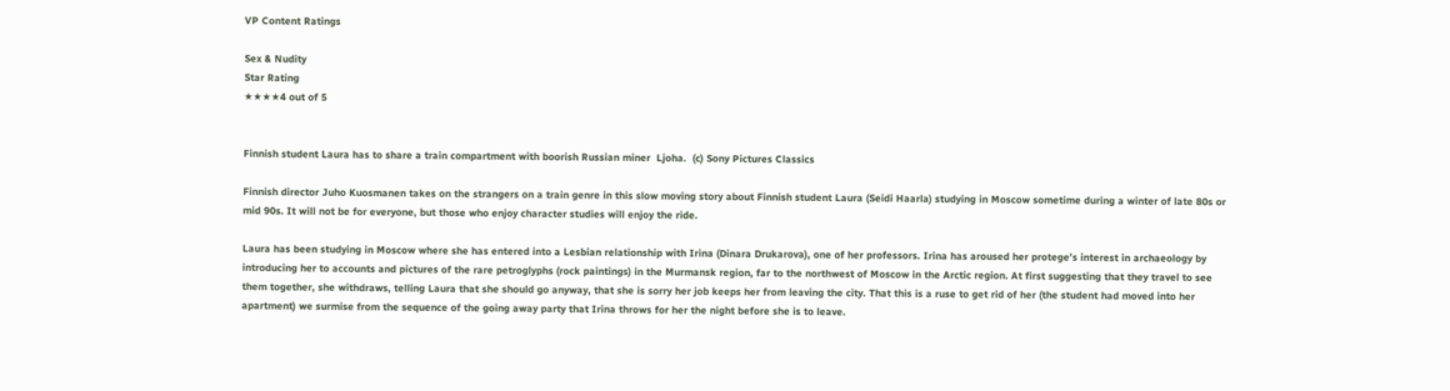VP Content Ratings

Sex & Nudity
Star Rating
★★★★4 out of 5


Finnish student Laura has to share a train compartment with boorish Russian miner  Ljoha.  (c) Sony Pictures Classics

Finnish director Juho Kuosmanen takes on the strangers on a train genre in this slow moving story about Finnish student Laura (Seidi Haarla) studying in Moscow sometime during a winter of late 80s or mid 90s. It will not be for everyone, but those who enjoy character studies will enjoy the ride.

Laura has been studying in Moscow where she has entered into a Lesbian relationship with Irina (Dinara Drukarova), one of her professors. Irina has aroused her protege’s interest in archaeology by introducing her to accounts and pictures of the rare petroglyphs (rock paintings) in the Murmansk region, far to the northwest of Moscow in the Arctic region. At first suggesting that they travel to see them together, she withdraws, telling Laura that she should go anyway, that she is sorry her job keeps her from leaving the city. That this is a ruse to get rid of her (the student had moved into her apartment) we surmise from the sequence of the going away party that Irina throws for her the night before she is to leave.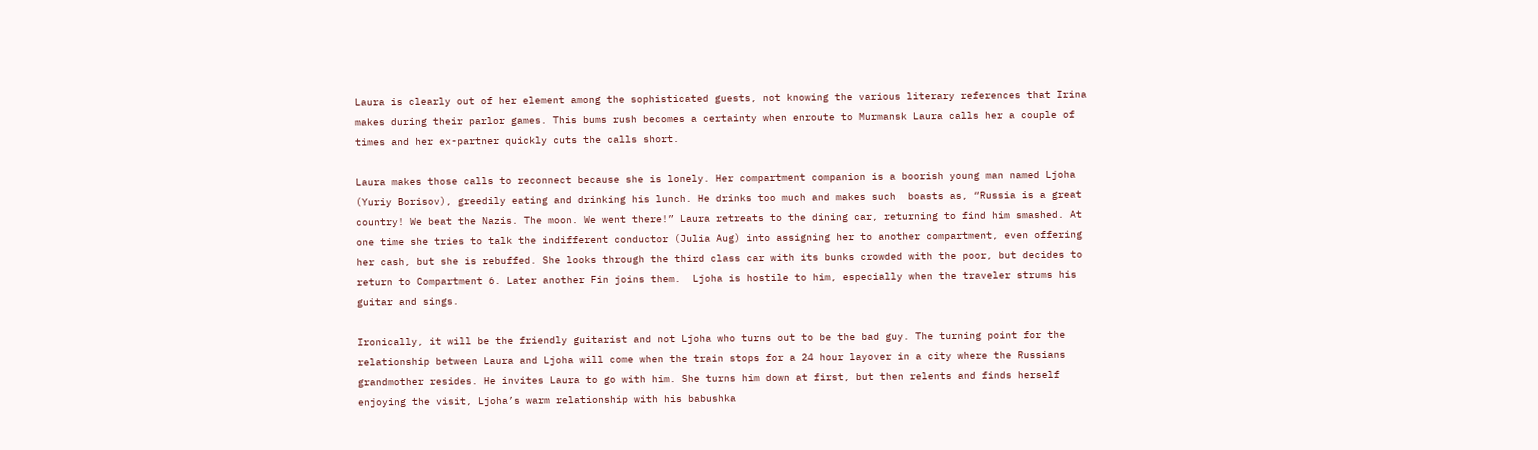Laura is clearly out of her element among the sophisticated guests, not knowing the various literary references that Irina makes during their parlor games. This bums rush becomes a certainty when enroute to Murmansk Laura calls her a couple of times and her ex-partner quickly cuts the calls short.

Laura makes those calls to reconnect because she is lonely. Her compartment companion is a boorish young man named Ljoha (Yuriy Borisov), greedily eating and drinking his lunch. He drinks too much and makes such  boasts as, “Russia is a great country! We beat the Nazis. The moon. We went there!” Laura retreats to the dining car, returning to find him smashed. At one time she tries to talk the indifferent conductor (Julia Aug) into assigning her to another compartment, even offering her cash, but she is rebuffed. She looks through the third class car with its bunks crowded with the poor, but decides to return to Compartment 6. Later another Fin joins them.  Ljoha is hostile to him, especially when the traveler strums his guitar and sings.

Ironically, it will be the friendly guitarist and not Ljoha who turns out to be the bad guy. The turning point for the relationship between Laura and Ljoha will come when the train stops for a 24 hour layover in a city where the Russians grandmother resides. He invites Laura to go with him. She turns him down at first, but then relents and finds herself enjoying the visit, Ljoha’s warm relationship with his babushka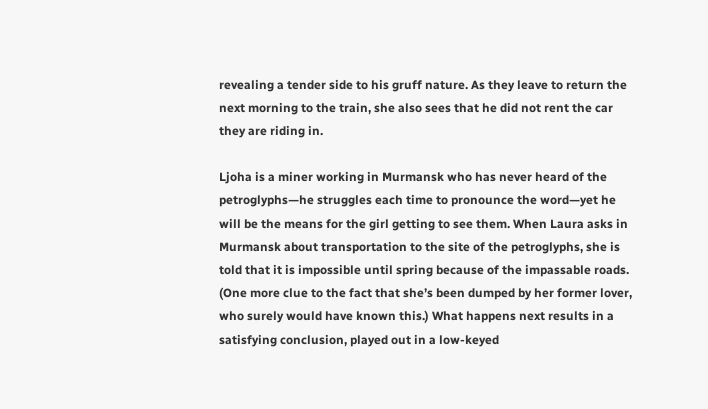revealing a tender side to his gruff nature. As they leave to return the next morning to the train, she also sees that he did not rent the car they are riding in.

Ljoha is a miner working in Murmansk who has never heard of the petroglyphs—he struggles each time to pronounce the word—yet he will be the means for the girl getting to see them. When Laura asks in Murmansk about transportation to the site of the petroglyphs, she is told that it is impossible until spring because of the impassable roads. (One more clue to the fact that she’s been dumped by her former lover, who surely would have known this.) What happens next results in a satisfying conclusion, played out in a low-keyed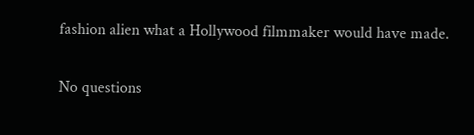fashion alien what a Hollywood filmmaker would have made.

No questions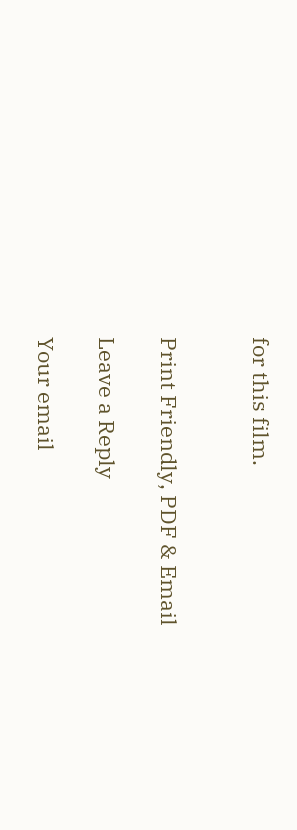for this film.


Print Friendly, PDF & Email

Leave a Reply

Your email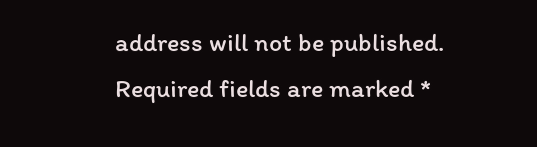address will not be published. Required fields are marked *